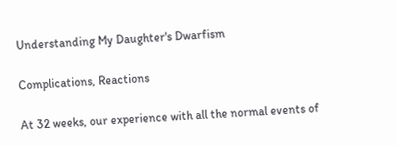Understanding My Daughter's Dwarfism

Complications, Reactions

At 32 weeks, our experience with all the normal events of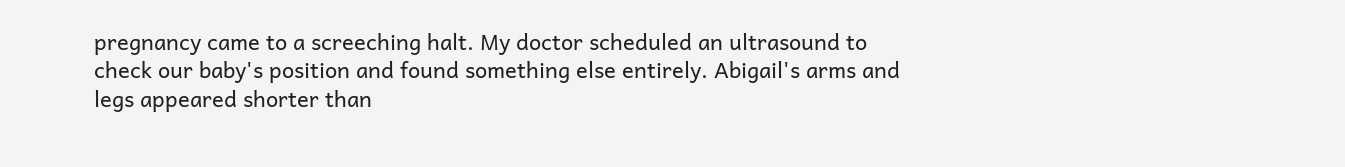pregnancy came to a screeching halt. My doctor scheduled an ultrasound to check our baby's position and found something else entirely. Abigail's arms and legs appeared shorter than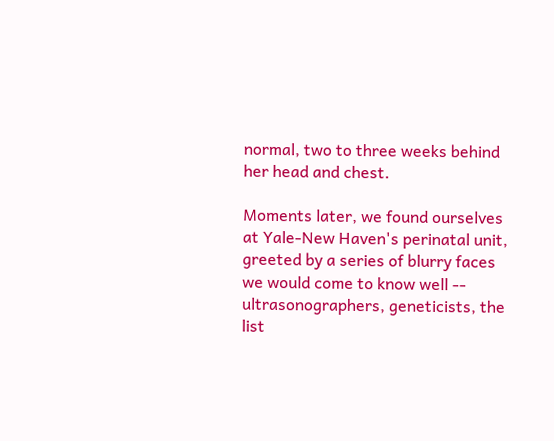normal, two to three weeks behind her head and chest.

Moments later, we found ourselves at Yale-New Haven's perinatal unit, greeted by a series of blurry faces we would come to know well -- ultrasonographers, geneticists, the list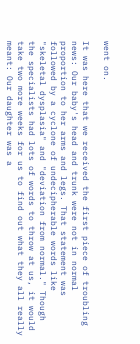went on.

It was here that we received the first piece of troubling news: Our baby's head and trunk were not in normal proportion to her arms and legs. That statement was followed by a cyclone of undecipherable words like "skeletal dysplasia" and "deviation from normal." Though the specialists had lots of words to throw at us, it would take two more weeks for us to find out what they all really meant: Our daughter was a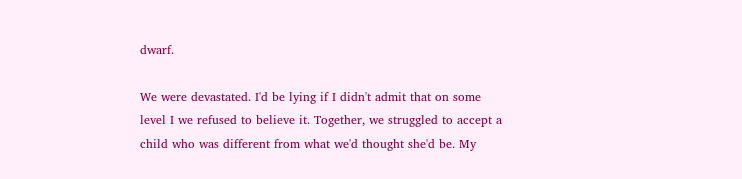dwarf.

We were devastated. I'd be lying if I didn't admit that on some level I we refused to believe it. Together, we struggled to accept a child who was different from what we'd thought she'd be. My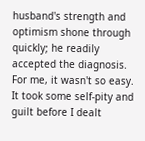husband's strength and optimism shone through quickly; he readily accepted the diagnosis. For me, it wasn't so easy. It took some self-pity and guilt before I dealt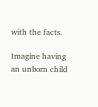with the facts.

Imagine having an unborn child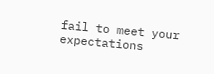fail to meet your expectations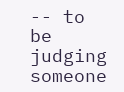-- to be judging someone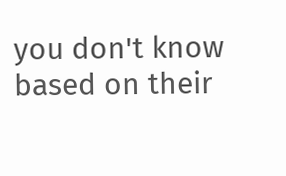you don't know based on their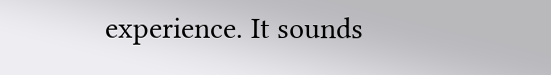experience. It sounds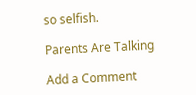so selfish.

Parents Are Talking

Add a Comment